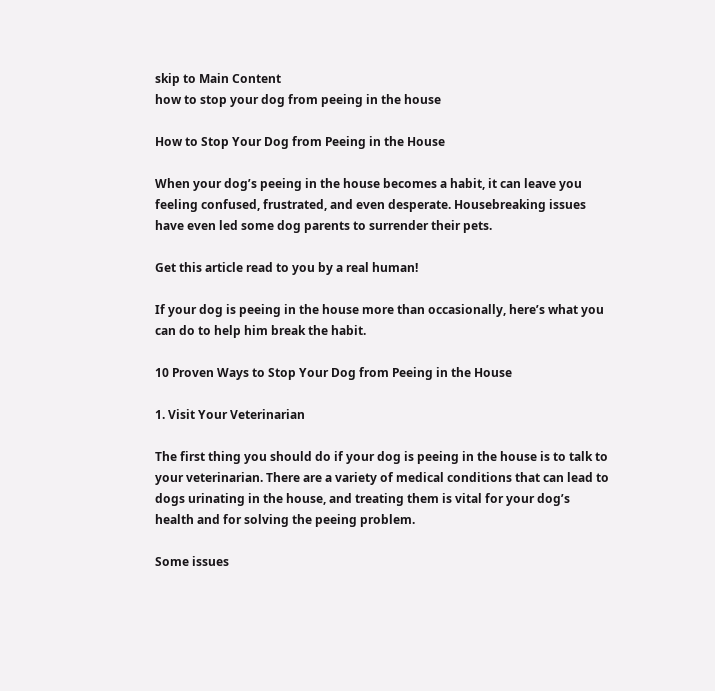skip to Main Content
how to stop your dog from peeing in the house

How to Stop Your Dog from Peeing in the House

When your dog’s peeing in the house becomes a habit, it can leave you feeling confused, frustrated, and even desperate. Housebreaking issues have even led some dog parents to surrender their pets.

Get this article read to you by a real human!

If your dog is peeing in the house more than occasionally, here’s what you can do to help him break the habit.

10 Proven Ways to Stop Your Dog from Peeing in the House

1. Visit Your Veterinarian

The first thing you should do if your dog is peeing in the house is to talk to your veterinarian. There are a variety of medical conditions that can lead to dogs urinating in the house, and treating them is vital for your dog’s health and for solving the peeing problem.

Some issues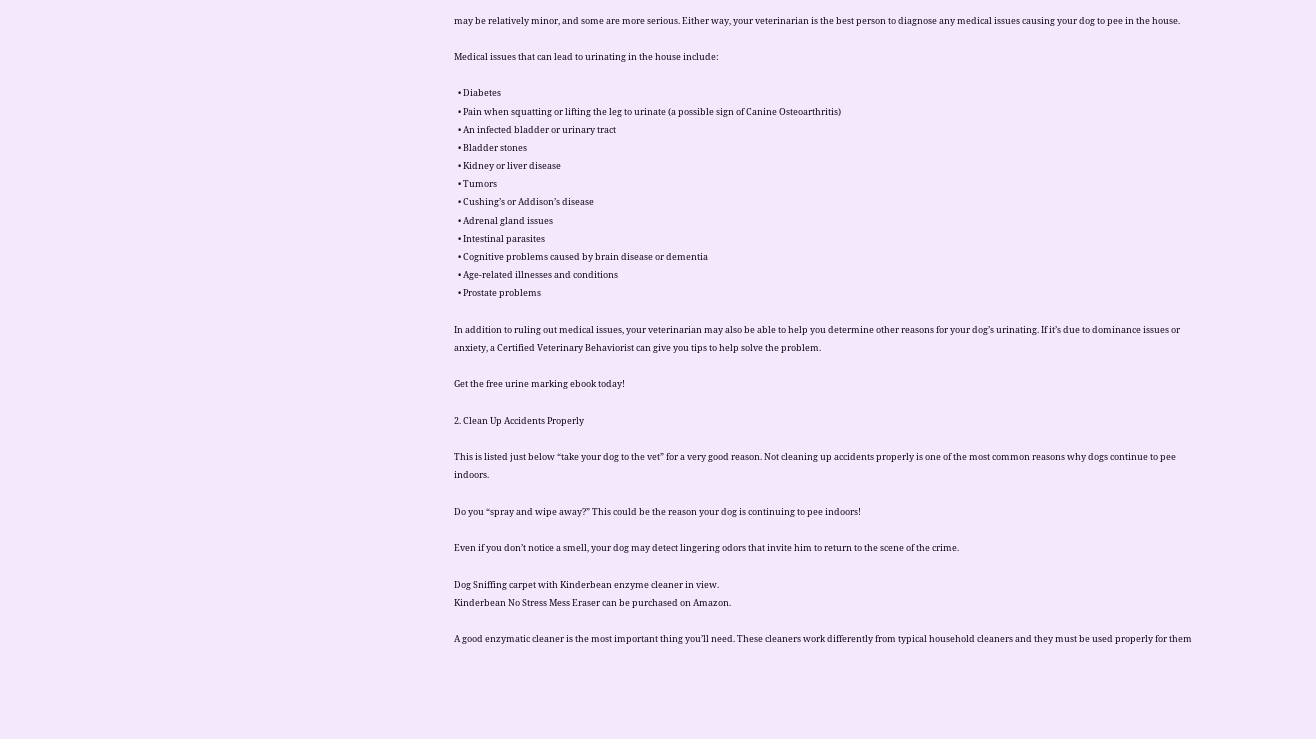may be relatively minor, and some are more serious. Either way, your veterinarian is the best person to diagnose any medical issues causing your dog to pee in the house.

Medical issues that can lead to urinating in the house include:

  • Diabetes
  • Pain when squatting or lifting the leg to urinate (a possible sign of Canine Osteoarthritis)
  • An infected bladder or urinary tract
  • Bladder stones
  • Kidney or liver disease
  • Tumors
  • Cushing’s or Addison’s disease
  • Adrenal gland issues
  • Intestinal parasites
  • Cognitive problems caused by brain disease or dementia
  • Age-related illnesses and conditions
  • Prostate problems

In addition to ruling out medical issues, your veterinarian may also be able to help you determine other reasons for your dog’s urinating. If it’s due to dominance issues or anxiety, a Certified Veterinary Behaviorist can give you tips to help solve the problem.

Get the free urine marking ebook today!

2. Clean Up Accidents Properly

This is listed just below “take your dog to the vet” for a very good reason. Not cleaning up accidents properly is one of the most common reasons why dogs continue to pee indoors.

Do you “spray and wipe away?” This could be the reason your dog is continuing to pee indoors!

Even if you don’t notice a smell, your dog may detect lingering odors that invite him to return to the scene of the crime.

Dog Sniffing carpet with Kinderbean enzyme cleaner in view.
Kinderbean No Stress Mess Eraser can be purchased on Amazon.

A good enzymatic cleaner is the most important thing you’ll need. These cleaners work differently from typical household cleaners and they must be used properly for them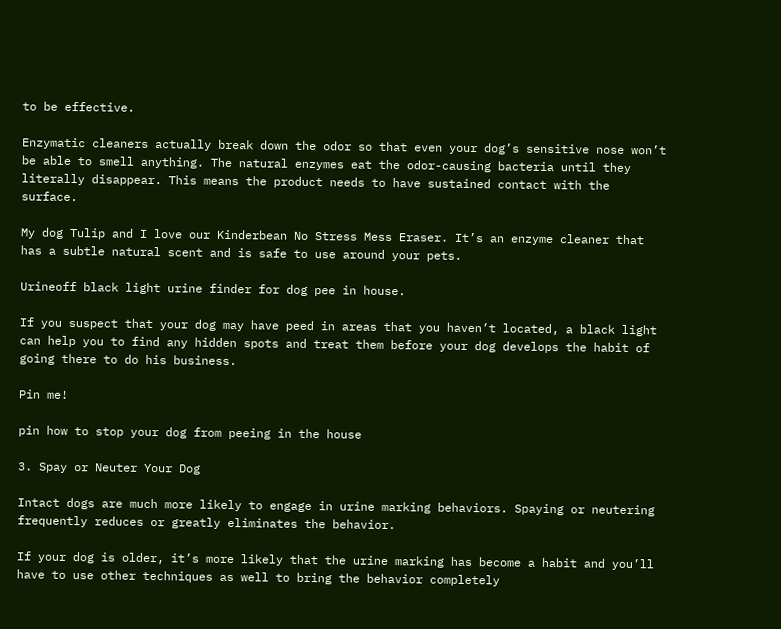to be effective.

Enzymatic cleaners actually break down the odor so that even your dog’s sensitive nose won’t be able to smell anything. The natural enzymes eat the odor-causing bacteria until they literally disappear. This means the product needs to have sustained contact with the surface.

My dog Tulip and I love our Kinderbean No Stress Mess Eraser. It’s an enzyme cleaner that has a subtle natural scent and is safe to use around your pets.

Urineoff black light urine finder for dog pee in house.

If you suspect that your dog may have peed in areas that you haven’t located, a black light can help you to find any hidden spots and treat them before your dog develops the habit of going there to do his business.

Pin me!

pin how to stop your dog from peeing in the house

3. Spay or Neuter Your Dog

Intact dogs are much more likely to engage in urine marking behaviors. Spaying or neutering frequently reduces or greatly eliminates the behavior.

If your dog is older, it’s more likely that the urine marking has become a habit and you’ll have to use other techniques as well to bring the behavior completely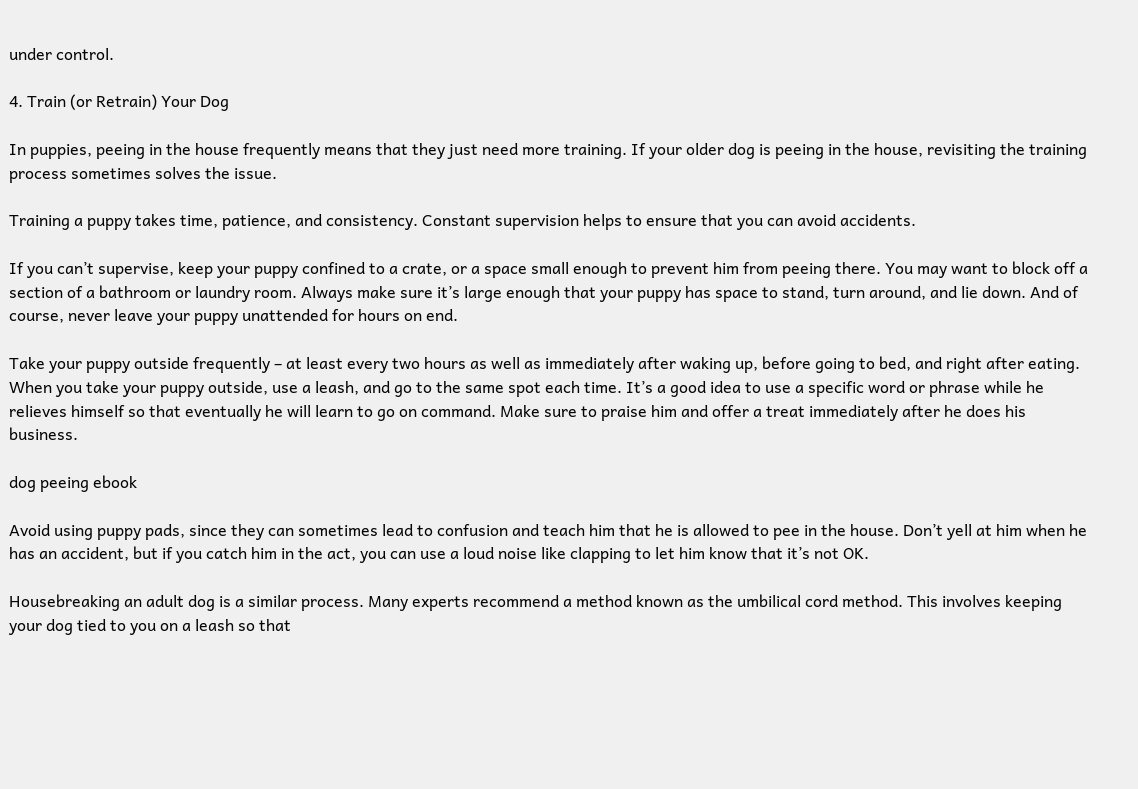under control.

4. Train (or Retrain) Your Dog

In puppies, peeing in the house frequently means that they just need more training. If your older dog is peeing in the house, revisiting the training process sometimes solves the issue.

Training a puppy takes time, patience, and consistency. Constant supervision helps to ensure that you can avoid accidents.

If you can’t supervise, keep your puppy confined to a crate, or a space small enough to prevent him from peeing there. You may want to block off a section of a bathroom or laundry room. Always make sure it’s large enough that your puppy has space to stand, turn around, and lie down. And of course, never leave your puppy unattended for hours on end.

Take your puppy outside frequently – at least every two hours as well as immediately after waking up, before going to bed, and right after eating. When you take your puppy outside, use a leash, and go to the same spot each time. It’s a good idea to use a specific word or phrase while he relieves himself so that eventually he will learn to go on command. Make sure to praise him and offer a treat immediately after he does his business.

dog peeing ebook

Avoid using puppy pads, since they can sometimes lead to confusion and teach him that he is allowed to pee in the house. Don’t yell at him when he has an accident, but if you catch him in the act, you can use a loud noise like clapping to let him know that it’s not OK.

Housebreaking an adult dog is a similar process. Many experts recommend a method known as the umbilical cord method. This involves keeping your dog tied to you on a leash so that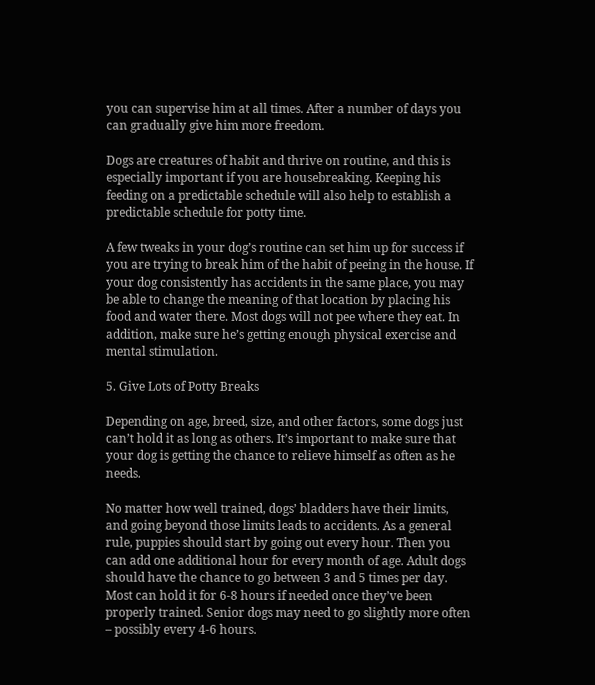you can supervise him at all times. After a number of days you can gradually give him more freedom.

Dogs are creatures of habit and thrive on routine, and this is especially important if you are housebreaking. Keeping his feeding on a predictable schedule will also help to establish a predictable schedule for potty time.

A few tweaks in your dog’s routine can set him up for success if you are trying to break him of the habit of peeing in the house. If your dog consistently has accidents in the same place, you may be able to change the meaning of that location by placing his food and water there. Most dogs will not pee where they eat. In addition, make sure he’s getting enough physical exercise and mental stimulation.

5. Give Lots of Potty Breaks

Depending on age, breed, size, and other factors, some dogs just can’t hold it as long as others. It’s important to make sure that your dog is getting the chance to relieve himself as often as he needs.

No matter how well trained, dogs’ bladders have their limits, and going beyond those limits leads to accidents. As a general rule, puppies should start by going out every hour. Then you can add one additional hour for every month of age. Adult dogs should have the chance to go between 3 and 5 times per day. Most can hold it for 6-8 hours if needed once they’ve been properly trained. Senior dogs may need to go slightly more often – possibly every 4-6 hours.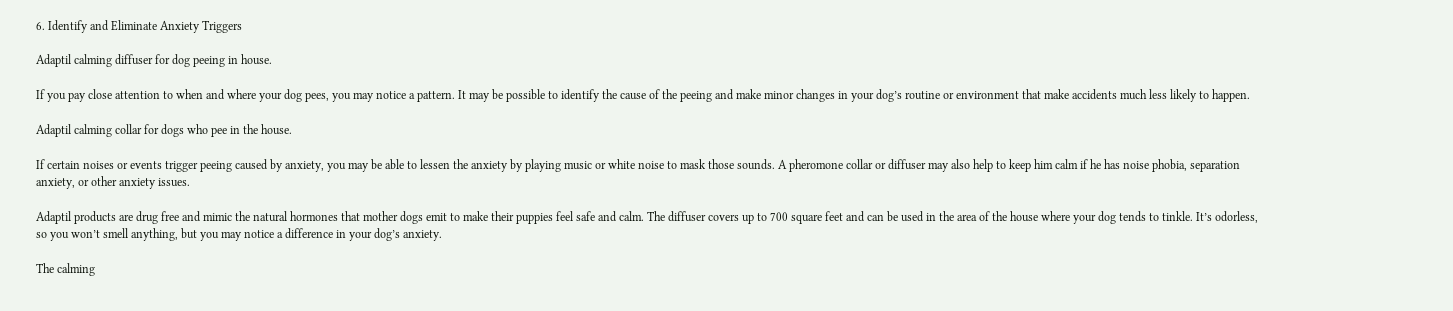6. Identify and Eliminate Anxiety Triggers

Adaptil calming diffuser for dog peeing in house.

If you pay close attention to when and where your dog pees, you may notice a pattern. It may be possible to identify the cause of the peeing and make minor changes in your dog’s routine or environment that make accidents much less likely to happen.

Adaptil calming collar for dogs who pee in the house.

If certain noises or events trigger peeing caused by anxiety, you may be able to lessen the anxiety by playing music or white noise to mask those sounds. A pheromone collar or diffuser may also help to keep him calm if he has noise phobia, separation anxiety, or other anxiety issues.

Adaptil products are drug free and mimic the natural hormones that mother dogs emit to make their puppies feel safe and calm. The diffuser covers up to 700 square feet and can be used in the area of the house where your dog tends to tinkle. It’s odorless, so you won’t smell anything, but you may notice a difference in your dog’s anxiety.

The calming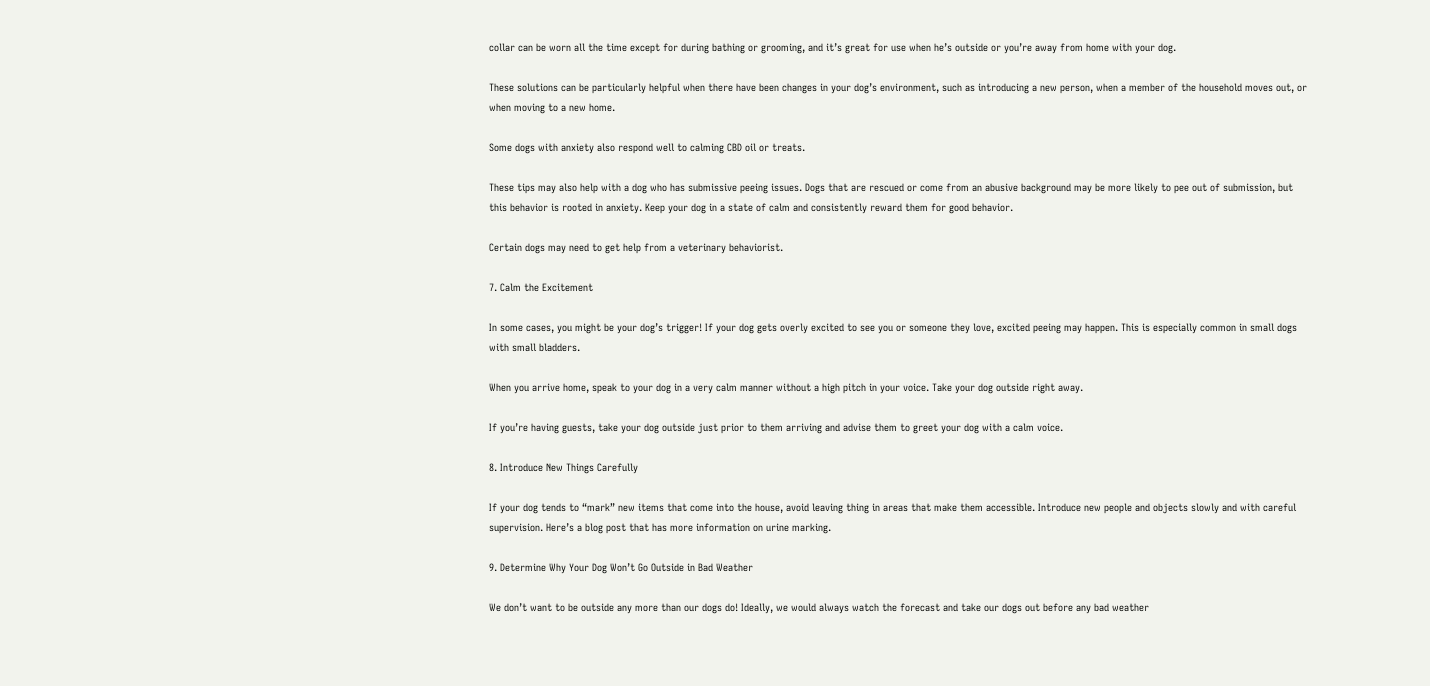collar can be worn all the time except for during bathing or grooming, and it’s great for use when he’s outside or you’re away from home with your dog.

These solutions can be particularly helpful when there have been changes in your dog’s environment, such as introducing a new person, when a member of the household moves out, or when moving to a new home.

Some dogs with anxiety also respond well to calming CBD oil or treats.

These tips may also help with a dog who has submissive peeing issues. Dogs that are rescued or come from an abusive background may be more likely to pee out of submission, but this behavior is rooted in anxiety. Keep your dog in a state of calm and consistently reward them for good behavior.

Certain dogs may need to get help from a veterinary behaviorist.

7. Calm the Excitement

In some cases, you might be your dog’s trigger! If your dog gets overly excited to see you or someone they love, excited peeing may happen. This is especially common in small dogs with small bladders.

When you arrive home, speak to your dog in a very calm manner without a high pitch in your voice. Take your dog outside right away.

If you’re having guests, take your dog outside just prior to them arriving and advise them to greet your dog with a calm voice.

8. Introduce New Things Carefully

If your dog tends to “mark” new items that come into the house, avoid leaving thing in areas that make them accessible. Introduce new people and objects slowly and with careful supervision. Here’s a blog post that has more information on urine marking.

9. Determine Why Your Dog Won’t Go Outside in Bad Weather

We don’t want to be outside any more than our dogs do! Ideally, we would always watch the forecast and take our dogs out before any bad weather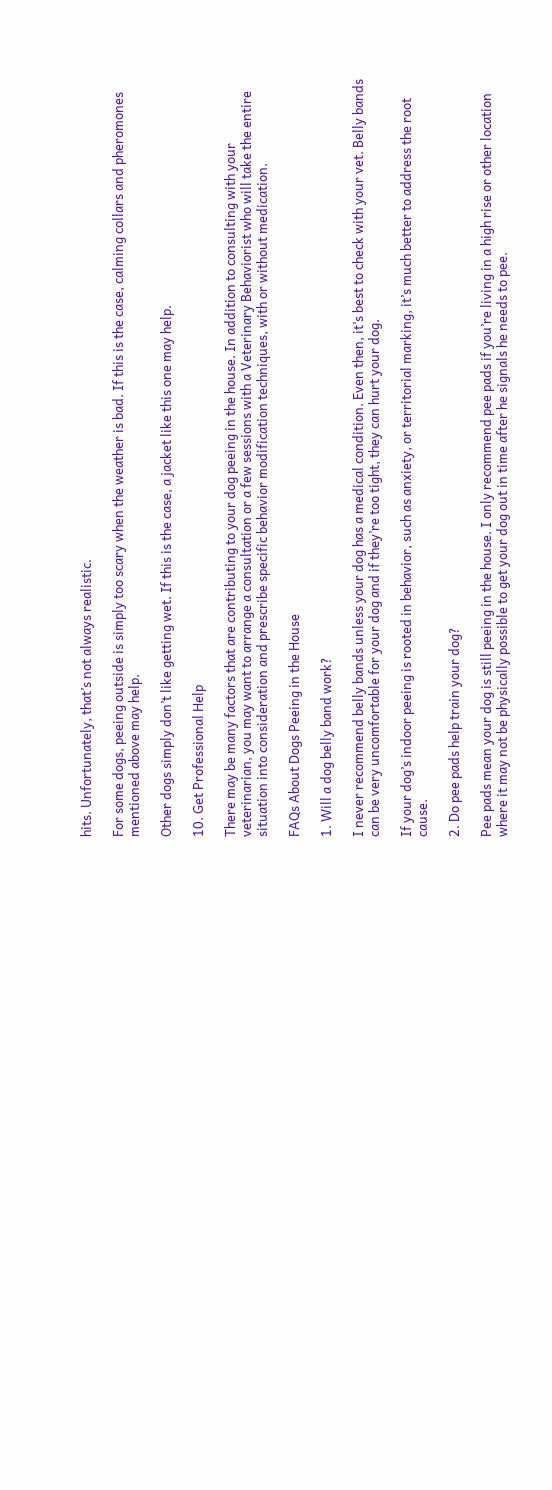hits. Unfortunately, that’s not always realistic.

For some dogs, peeing outside is simply too scary when the weather is bad. If this is the case, calming collars and pheromones mentioned above may help.

Other dogs simply don’t like getting wet. If this is the case, a jacket like this one may help.

10. Get Professional Help

There may be many factors that are contributing to your dog peeing in the house. In addition to consulting with your veterinarian, you may want to arrange a consultation or a few sessions with a Veterinary Behaviorist who will take the entire situation into consideration and prescribe specific behavior modification techniques, with or without medication.

FAQs About Dogs Peeing in the House

1. Will a dog belly band work?

I never recommend belly bands unless your dog has a medical condition. Even then, it’s best to check with your vet. Belly bands can be very uncomfortable for your dog and if they’re too tight, they can hurt your dog.

If your dog’s indoor peeing is rooted in behavior, such as anxiety, or territorial marking, it’s much better to address the root cause.

2. Do pee pads help train your dog?

Pee pads mean your dog is still peeing in the house. I only recommend pee pads if you’re living in a high rise or other location where it may not be physically possible to get your dog out in time after he signals he needs to pee.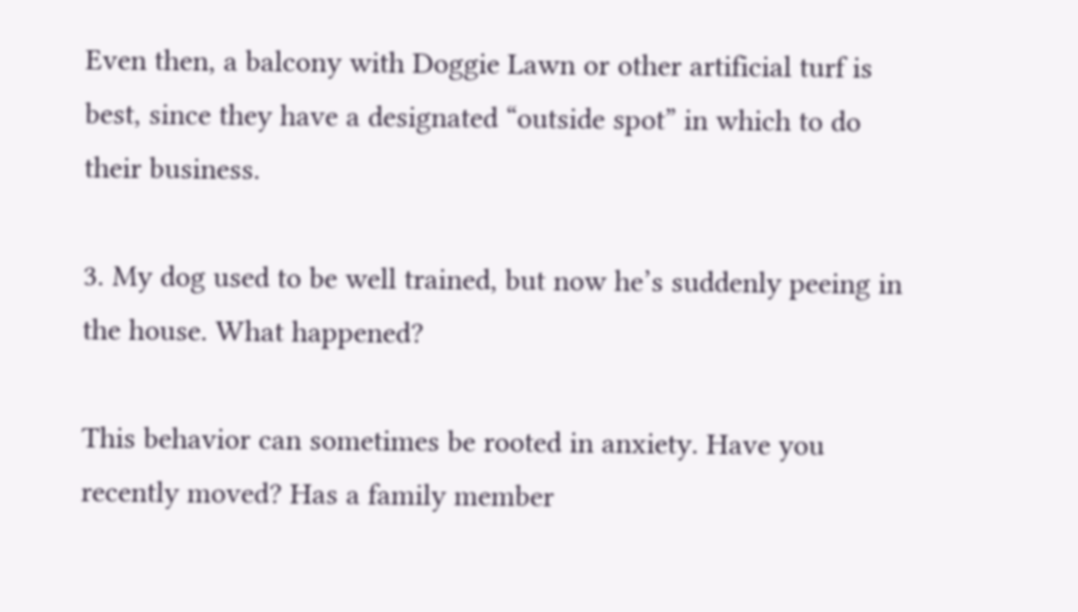Even then, a balcony with Doggie Lawn or other artificial turf is best, since they have a designated “outside spot” in which to do their business.

3. My dog used to be well trained, but now he’s suddenly peeing in the house. What happened?

This behavior can sometimes be rooted in anxiety. Have you recently moved? Has a family member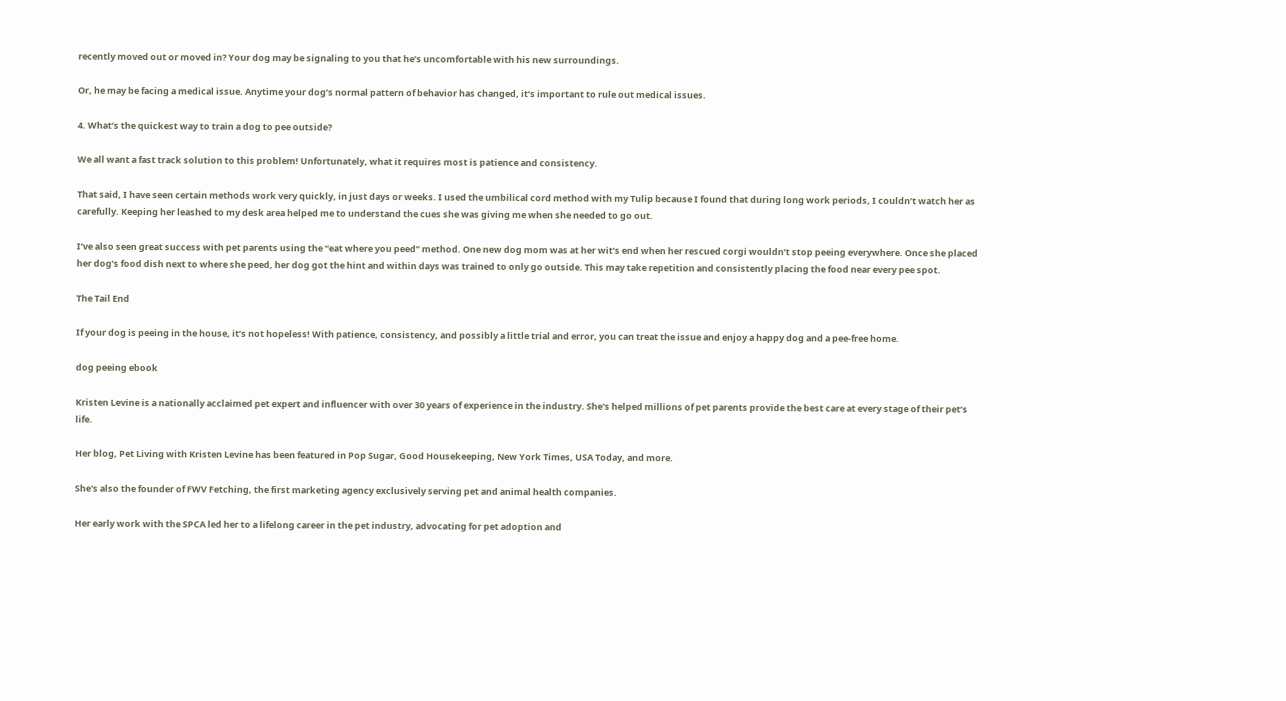recently moved out or moved in? Your dog may be signaling to you that he’s uncomfortable with his new surroundings.

Or, he may be facing a medical issue. Anytime your dog’s normal pattern of behavior has changed, it’s important to rule out medical issues.

4. What’s the quickest way to train a dog to pee outside?

We all want a fast track solution to this problem! Unfortunately, what it requires most is patience and consistency.

That said, I have seen certain methods work very quickly, in just days or weeks. I used the umbilical cord method with my Tulip because I found that during long work periods, I couldn’t watch her as carefully. Keeping her leashed to my desk area helped me to understand the cues she was giving me when she needed to go out.

I’ve also seen great success with pet parents using the “eat where you peed” method. One new dog mom was at her wit’s end when her rescued corgi wouldn’t stop peeing everywhere. Once she placed her dog’s food dish next to where she peed, her dog got the hint and within days was trained to only go outside. This may take repetition and consistently placing the food near every pee spot.

The Tail End

If your dog is peeing in the house, it’s not hopeless! With patience, consistency, and possibly a little trial and error, you can treat the issue and enjoy a happy dog and a pee-free home.

dog peeing ebook

Kristen Levine is a nationally acclaimed pet expert and influencer with over 30 years of experience in the industry. She's helped millions of pet parents provide the best care at every stage of their pet’s life.

Her blog, Pet Living with Kristen Levine has been featured in Pop Sugar, Good Housekeeping, New York Times, USA Today, and more.

She's also the founder of FWV Fetching, the first marketing agency exclusively serving pet and animal health companies.

Her early work with the SPCA led her to a lifelong career in the pet industry, advocating for pet adoption and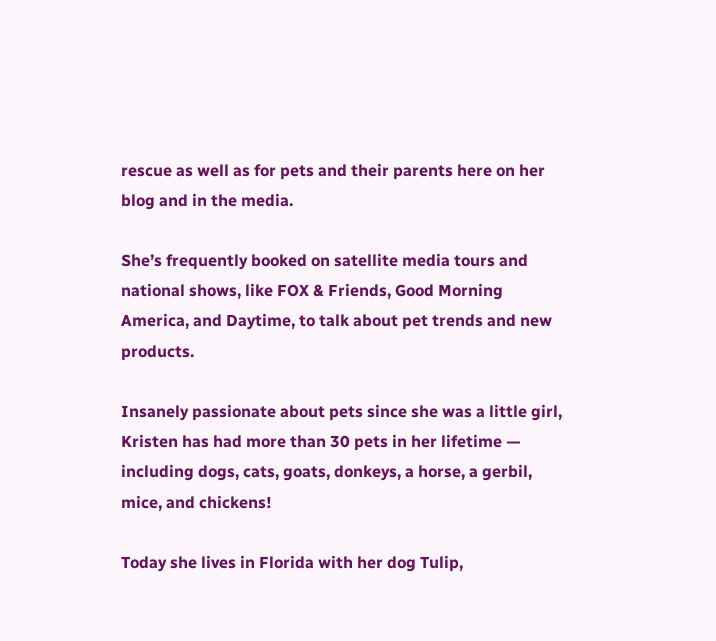rescue as well as for pets and their parents here on her blog and in the media.

She’s frequently booked on satellite media tours and national shows, like FOX & Friends, Good Morning America, and Daytime, to talk about pet trends and new products.

Insanely passionate about pets since she was a little girl, Kristen has had more than 30 pets in her lifetime — including dogs, cats, goats, donkeys, a horse, a gerbil, mice, and chickens!

Today she lives in Florida with her dog Tulip,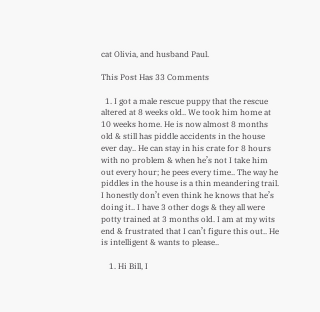cat Olivia, and husband Paul.

This Post Has 33 Comments

  1. I got a male rescue puppy that the rescue altered at 8 weeks old.. We took him home at 10 weeks home. He is now almost 8 months old & still has piddle accidents in the house ever day.. He can stay in his crate for 8 hours with no problem & when he’s not I take him out every hour; he pees every time.. The way he piddles in the house is a thin meandering trail. I honestly don’t even think he knows that he’s doing it.. I have 3 other dogs & they all were potty trained at 3 months old. I am at my wits end & frustrated that I can’t figure this out.. He is intelligent & wants to please..

    1. Hi Bill, I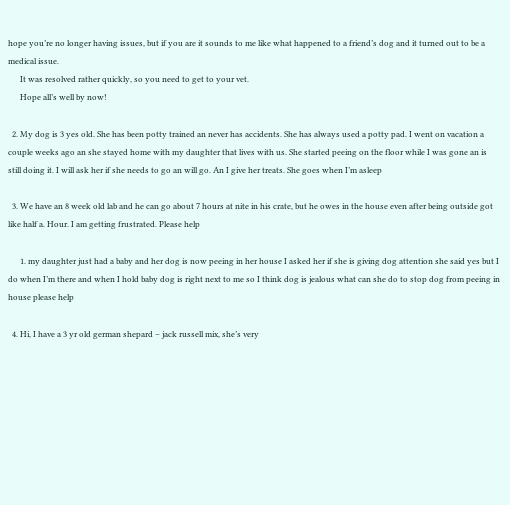hope you’re no longer having issues, but if you are it sounds to me like what happened to a friend’s dog and it turned out to be a medical issue.
      It was resolved rather quickly, so you need to get to your vet.
      Hope all’s well by now!

  2. My dog is 3 yes old. She has been potty trained an never has accidents. She has always used a potty pad. I went on vacation a couple weeks ago an she stayed home with my daughter that lives with us. She started peeing on the floor while I was gone an is still doing it. I will ask her if she needs to go an will go. An I give her treats. She goes when I’m asleep

  3. We have an 8 week old lab and he can go about 7 hours at nite in his crate, but he owes in the house even after being outside got like half a. Hour. I am getting frustrated. Please help

      1. my daughter just had a baby and her dog is now peeing in her house I asked her if she is giving dog attention she said yes but I do when I’m there and when I hold baby dog is right next to me so I think dog is jealous what can she do to stop dog from peeing in house please help

  4. Hi, I have a 3 yr old german shepard – jack russell mix, she’s very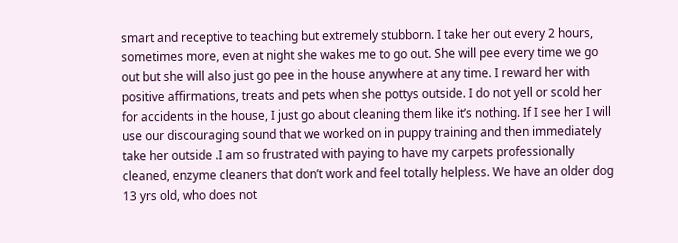smart and receptive to teaching but extremely stubborn. I take her out every 2 hours, sometimes more, even at night she wakes me to go out. She will pee every time we go out but she will also just go pee in the house anywhere at any time. I reward her with positive affirmations, treats and pets when she pottys outside. I do not yell or scold her for accidents in the house, I just go about cleaning them like it’s nothing. If I see her I will use our discouraging sound that we worked on in puppy training and then immediately take her outside .I am so frustrated with paying to have my carpets professionally cleaned, enzyme cleaners that don’t work and feel totally helpless. We have an older dog 13 yrs old, who does not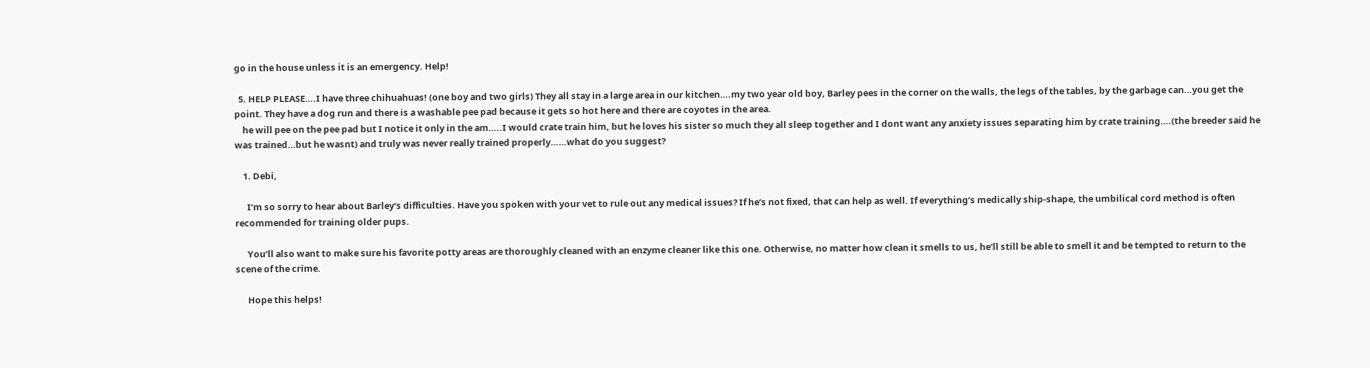go in the house unless it is an emergency. Help!

  5. HELP PLEASE….I have three chihuahuas! (one boy and two girls) They all stay in a large area in our kitchen….my two year old boy, Barley pees in the corner on the walls, the legs of the tables, by the garbage can…you get the point. They have a dog run and there is a washable pee pad because it gets so hot here and there are coyotes in the area.
    he will pee on the pee pad but I notice it only in the am…..I would crate train him, but he loves his sister so much they all sleep together and I dont want any anxiety issues separating him by crate training….(the breeder said he was trained…but he wasnt) and truly was never really trained properly……what do you suggest?

    1. Debi,

      I’m so sorry to hear about Barley’s difficulties. Have you spoken with your vet to rule out any medical issues? If he’s not fixed, that can help as well. If everything’s medically ship-shape, the umbilical cord method is often recommended for training older pups.

      You’ll also want to make sure his favorite potty areas are thoroughly cleaned with an enzyme cleaner like this one. Otherwise, no matter how clean it smells to us, he’ll still be able to smell it and be tempted to return to the scene of the crime.

      Hope this helps!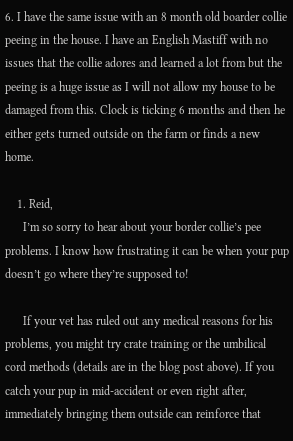6. I have the same issue with an 8 month old boarder collie peeing in the house. I have an English Mastiff with no issues that the collie adores and learned a lot from but the peeing is a huge issue as I will not allow my house to be damaged from this. Clock is ticking 6 months and then he either gets turned outside on the farm or finds a new home.

    1. Reid,
      I’m so sorry to hear about your border collie’s pee problems. I know how frustrating it can be when your pup doesn’t go where they’re supposed to!

      If your vet has ruled out any medical reasons for his problems, you might try crate training or the umbilical cord methods (details are in the blog post above). If you catch your pup in mid-accident or even right after, immediately bringing them outside can reinforce that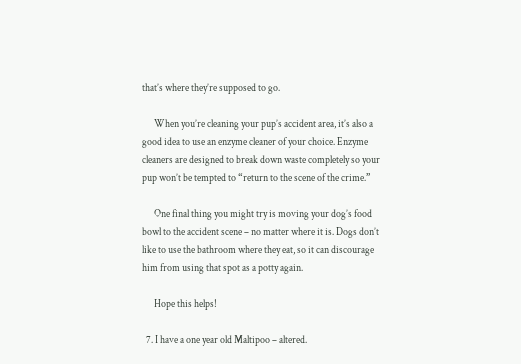that’s where they’re supposed to go.

      When you’re cleaning your pup’s accident area, it’s also a good idea to use an enzyme cleaner of your choice. Enzyme cleaners are designed to break down waste completely so your pup won’t be tempted to “return to the scene of the crime.”

      One final thing you might try is moving your dog’s food bowl to the accident scene – no matter where it is. Dogs don’t like to use the bathroom where they eat, so it can discourage him from using that spot as a potty again.

      Hope this helps!

  7. I have a one year old Maltipoo – altered.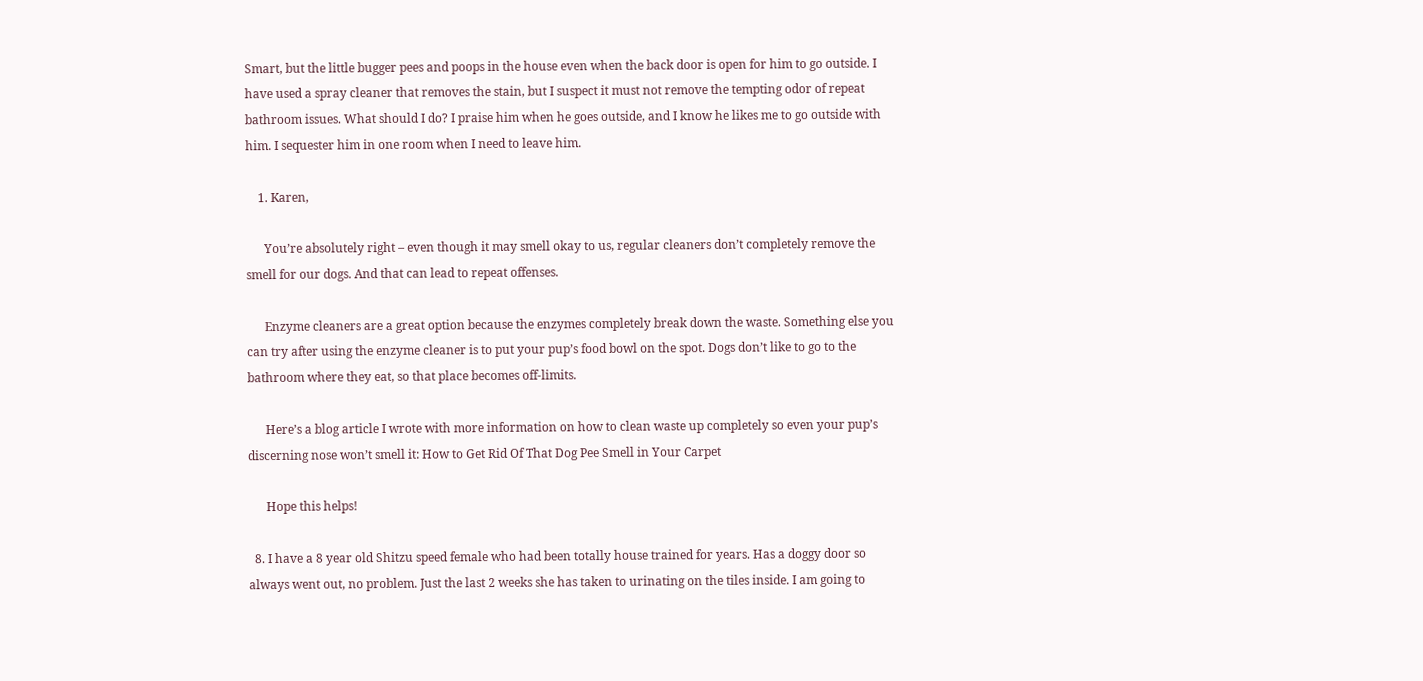Smart, but the little bugger pees and poops in the house even when the back door is open for him to go outside. I have used a spray cleaner that removes the stain, but I suspect it must not remove the tempting odor of repeat bathroom issues. What should I do? I praise him when he goes outside, and I know he likes me to go outside with him. I sequester him in one room when I need to leave him.

    1. Karen,

      You’re absolutely right – even though it may smell okay to us, regular cleaners don’t completely remove the smell for our dogs. And that can lead to repeat offenses.

      Enzyme cleaners are a great option because the enzymes completely break down the waste. Something else you can try after using the enzyme cleaner is to put your pup’s food bowl on the spot. Dogs don’t like to go to the bathroom where they eat, so that place becomes off-limits.

      Here’s a blog article I wrote with more information on how to clean waste up completely so even your pup’s discerning nose won’t smell it: How to Get Rid Of That Dog Pee Smell in Your Carpet

      Hope this helps!

  8. I have a 8 year old Shitzu speed female who had been totally house trained for years. Has a doggy door so always went out, no problem. Just the last 2 weeks she has taken to urinating on the tiles inside. I am going to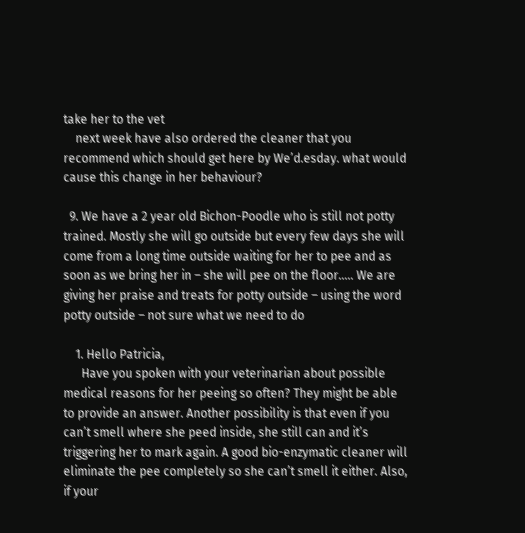take her to the vet
    next week have also ordered the cleaner that you recommend which should get here by We’d.esday. what would cause this change in her behaviour?

  9. We have a 2 year old Bichon-Poodle who is still not potty trained. Mostly she will go outside but every few days she will come from a long time outside waiting for her to pee and as soon as we bring her in – she will pee on the floor….. We are giving her praise and treats for potty outside – using the word potty outside – not sure what we need to do

    1. Hello Patricia,
      Have you spoken with your veterinarian about possible medical reasons for her peeing so often? They might be able to provide an answer. Another possibility is that even if you can’t smell where she peed inside, she still can and it’s triggering her to mark again. A good bio-enzymatic cleaner will eliminate the pee completely so she can’t smell it either. Also, if your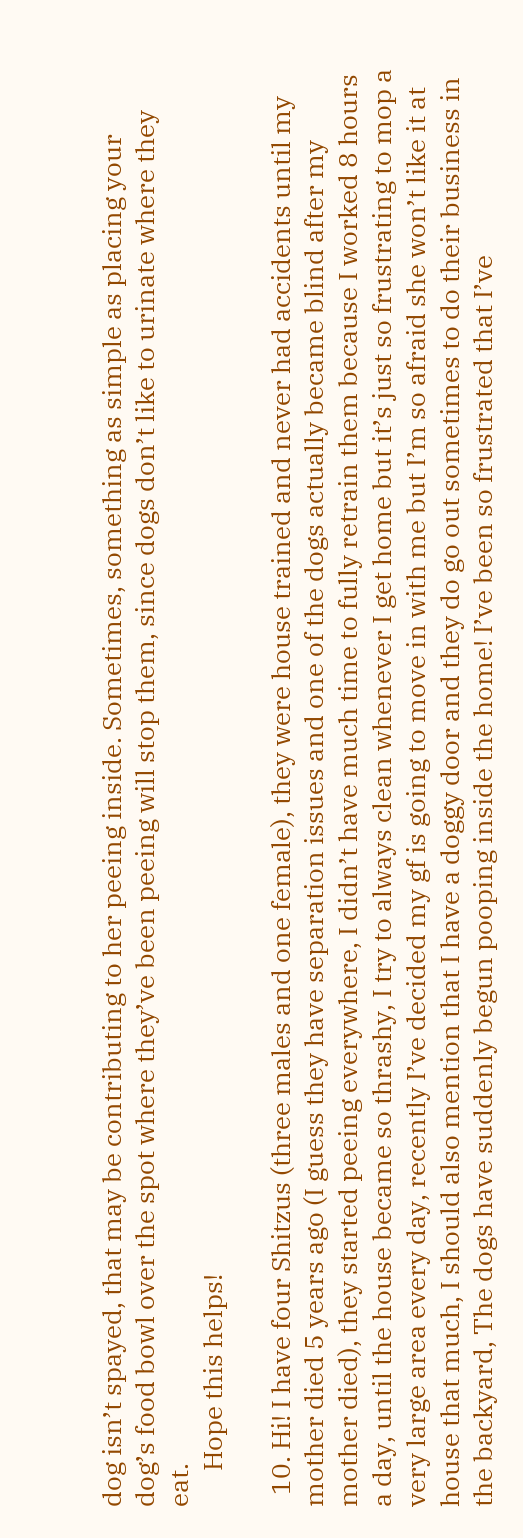dog isn’t spayed, that may be contributing to her peeing inside. Sometimes, something as simple as placing your dog’s food bowl over the spot where they’ve been peeing will stop them, since dogs don’t like to urinate where they eat.
      Hope this helps!

  10. Hi! I have four Shitzus (three males and one female), they were house trained and never had accidents until my mother died 5 years ago (I guess they have separation issues and one of the dogs actually became blind after my mother died), they started peeing everywhere, I didn’t have much time to fully retrain them because I worked 8 hours a day, until the house became so thrashy, I try to always clean whenever I get home but it’s just so frustrating to mop a very large area every day, recently I’ve decided my gf is going to move in with me but I’m so afraid she won’t like it at house that much, I should also mention that I have a doggy door and they do go out sometimes to do their business in the backyard, The dogs have suddenly begun pooping inside the home! I’ve been so frustrated that I’ve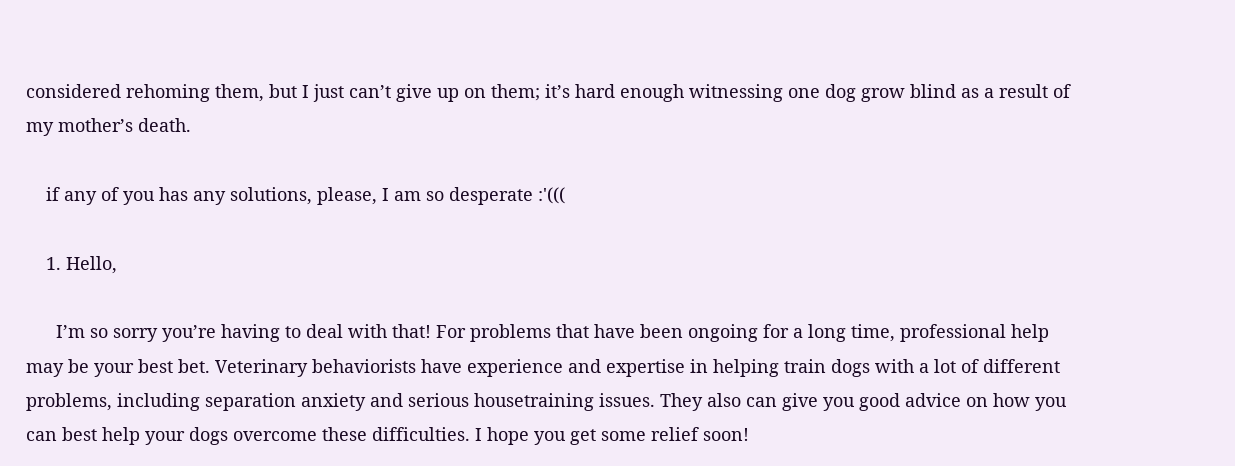considered rehoming them, but I just can’t give up on them; it’s hard enough witnessing one dog grow blind as a result of my mother’s death.

    if any of you has any solutions, please, I am so desperate :'(((

    1. Hello,

      I’m so sorry you’re having to deal with that! For problems that have been ongoing for a long time, professional help may be your best bet. Veterinary behaviorists have experience and expertise in helping train dogs with a lot of different problems, including separation anxiety and serious housetraining issues. They also can give you good advice on how you can best help your dogs overcome these difficulties. I hope you get some relief soon!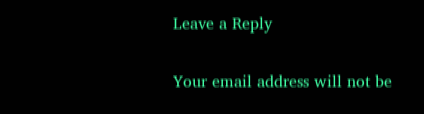Leave a Reply

Your email address will not be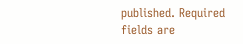published. Required fields are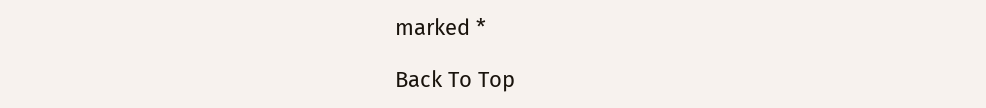marked *

Back To Top